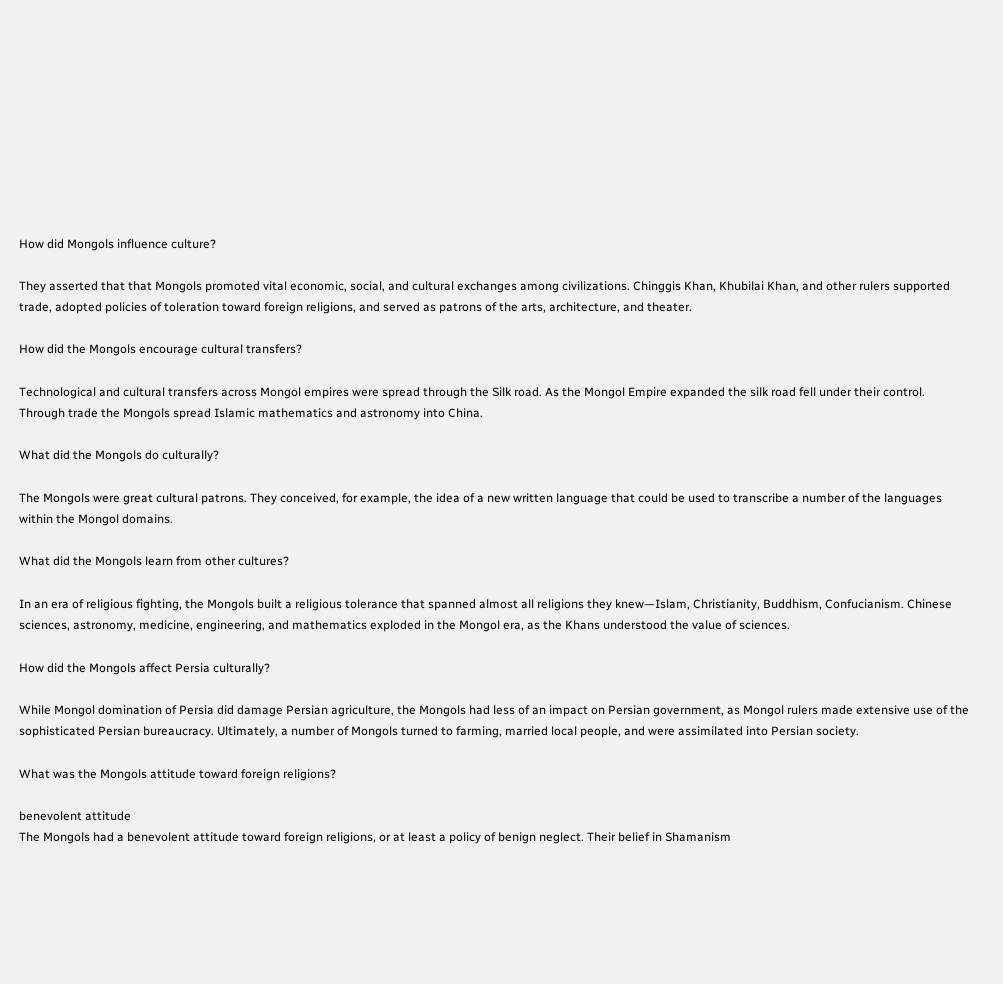How did Mongols influence culture?

They asserted that that Mongols promoted vital economic, social, and cultural exchanges among civilizations. Chinggis Khan, Khubilai Khan, and other rulers supported trade, adopted policies of toleration toward foreign religions, and served as patrons of the arts, architecture, and theater.

How did the Mongols encourage cultural transfers?

Technological and cultural transfers across Mongol empires were spread through the Silk road. As the Mongol Empire expanded the silk road fell under their control. Through trade the Mongols spread Islamic mathematics and astronomy into China.

What did the Mongols do culturally?

The Mongols were great cultural patrons. They conceived, for example, the idea of a new written language that could be used to transcribe a number of the languages within the Mongol domains.

What did the Mongols learn from other cultures?

In an era of religious fighting, the Mongols built a religious tolerance that spanned almost all religions they knew—Islam, Christianity, Buddhism, Confucianism. Chinese sciences, astronomy, medicine, engineering, and mathematics exploded in the Mongol era, as the Khans understood the value of sciences.

How did the Mongols affect Persia culturally?

While Mongol domination of Persia did damage Persian agriculture, the Mongols had less of an impact on Persian government, as Mongol rulers made extensive use of the sophisticated Persian bureaucracy. Ultimately, a number of Mongols turned to farming, married local people, and were assimilated into Persian society.

What was the Mongols attitude toward foreign religions?

benevolent attitude
The Mongols had a benevolent attitude toward foreign religions, or at least a policy of benign neglect. Their belief in Shamanism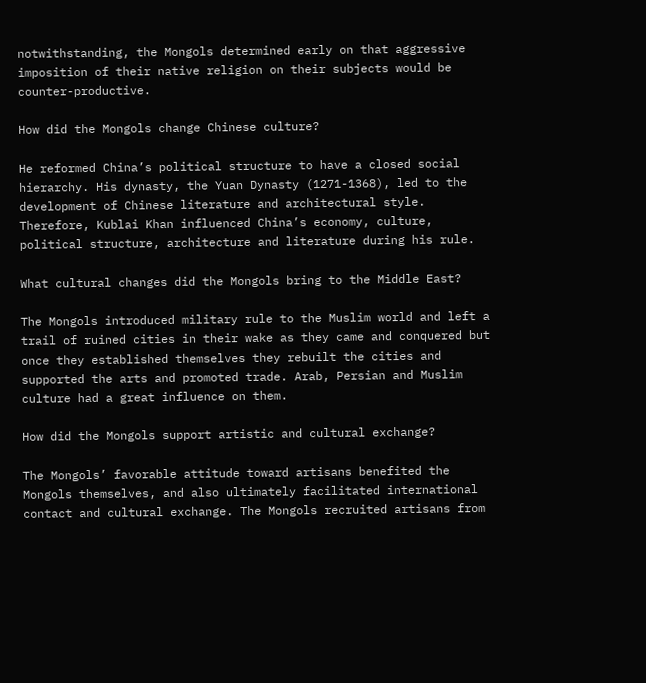notwithstanding, the Mongols determined early on that aggressive imposition of their native religion on their subjects would be counter-productive.

How did the Mongols change Chinese culture?

He reformed China’s political structure to have a closed social hierarchy. His dynasty, the Yuan Dynasty (1271-1368), led to the development of Chinese literature and architectural style. Therefore, Kublai Khan influenced China’s economy, culture, political structure, architecture and literature during his rule.

What cultural changes did the Mongols bring to the Middle East?

The Mongols introduced military rule to the Muslim world and left a trail of ruined cities in their wake as they came and conquered but once they established themselves they rebuilt the cities and supported the arts and promoted trade. Arab, Persian and Muslim culture had a great influence on them.

How did the Mongols support artistic and cultural exchange?

The Mongols’ favorable attitude toward artisans benefited the Mongols themselves, and also ultimately facilitated international contact and cultural exchange. The Mongols recruited artisans from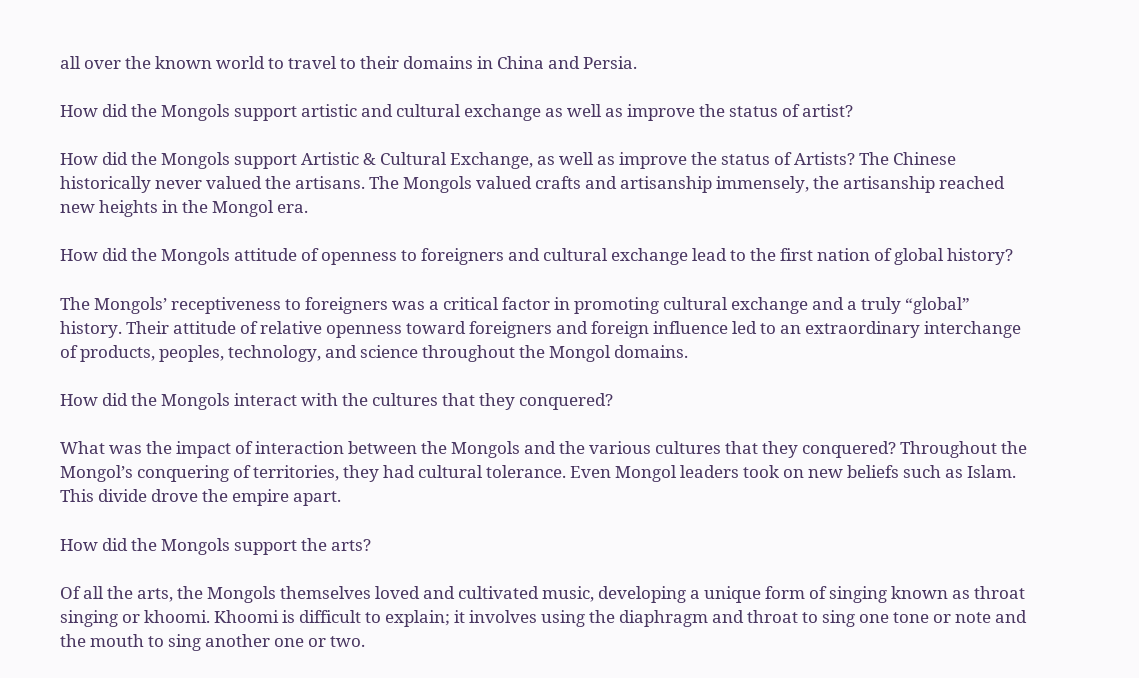all over the known world to travel to their domains in China and Persia.

How did the Mongols support artistic and cultural exchange as well as improve the status of artist?

How did the Mongols support Artistic & Cultural Exchange, as well as improve the status of Artists? The Chinese historically never valued the artisans. The Mongols valued crafts and artisanship immensely, the artisanship reached new heights in the Mongol era.

How did the Mongols attitude of openness to foreigners and cultural exchange lead to the first nation of global history?

The Mongols’ receptiveness to foreigners was a critical factor in promoting cultural exchange and a truly “global” history. Their attitude of relative openness toward foreigners and foreign influence led to an extraordinary interchange of products, peoples, technology, and science throughout the Mongol domains.

How did the Mongols interact with the cultures that they conquered?

What was the impact of interaction between the Mongols and the various cultures that they conquered? Throughout the Mongol’s conquering of territories, they had cultural tolerance. Even Mongol leaders took on new beliefs such as Islam. This divide drove the empire apart.

How did the Mongols support the arts?

Of all the arts, the Mongols themselves loved and cultivated music, developing a unique form of singing known as throat singing or khoomi. Khoomi is difficult to explain; it involves using the diaphragm and throat to sing one tone or note and the mouth to sing another one or two.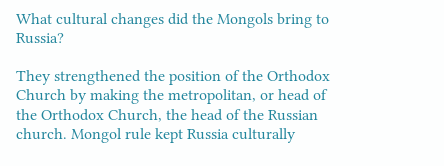What cultural changes did the Mongols bring to Russia?

They strengthened the position of the Orthodox Church by making the metropolitan, or head of the Orthodox Church, the head of the Russian church. Mongol rule kept Russia culturally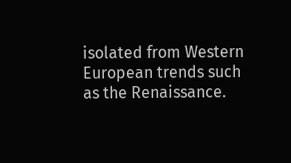isolated from Western European trends such as the Renaissance.